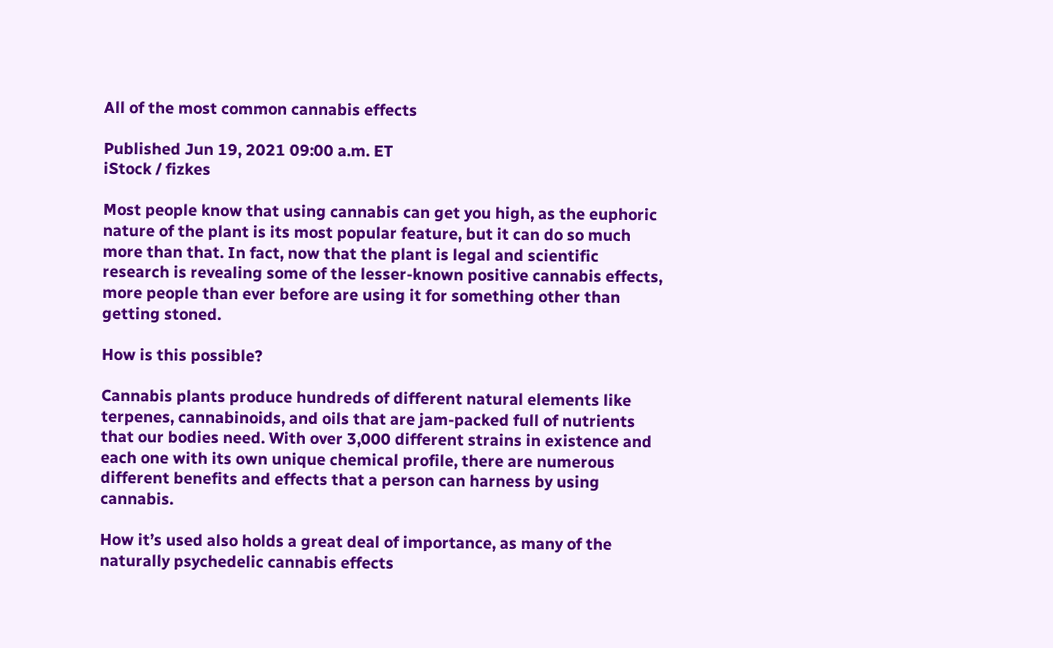All of the most common cannabis effects

Published Jun 19, 2021 09:00 a.m. ET
iStock / fizkes

Most people know that using cannabis can get you high, as the euphoric nature of the plant is its most popular feature, but it can do so much more than that. In fact, now that the plant is legal and scientific research is revealing some of the lesser-known positive cannabis effects, more people than ever before are using it for something other than getting stoned.

How is this possible?

Cannabis plants produce hundreds of different natural elements like terpenes, cannabinoids, and oils that are jam-packed full of nutrients that our bodies need. With over 3,000 different strains in existence and each one with its own unique chemical profile, there are numerous different benefits and effects that a person can harness by using cannabis.

How it’s used also holds a great deal of importance, as many of the naturally psychedelic cannabis effects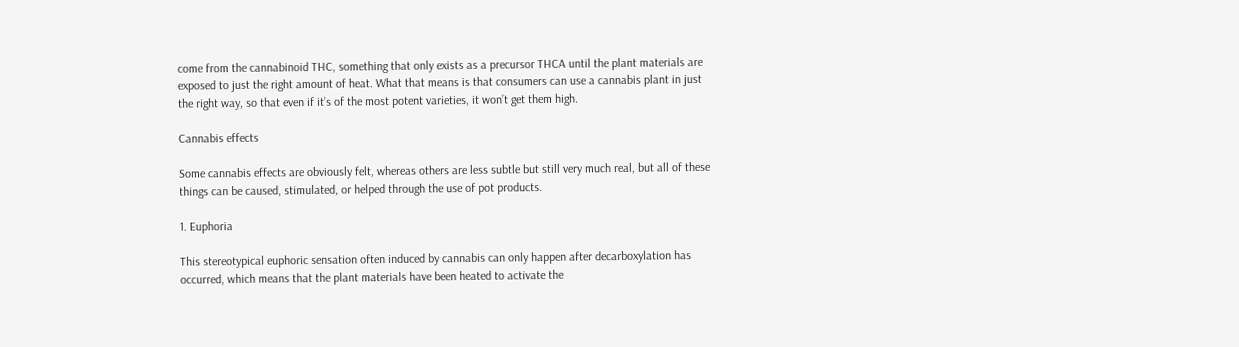come from the cannabinoid THC, something that only exists as a precursor THCA until the plant materials are exposed to just the right amount of heat. What that means is that consumers can use a cannabis plant in just the right way, so that even if it’s of the most potent varieties, it won’t get them high.

Cannabis effects

Some cannabis effects are obviously felt, whereas others are less subtle but still very much real, but all of these things can be caused, stimulated, or helped through the use of pot products.

1. Euphoria

This stereotypical euphoric sensation often induced by cannabis can only happen after decarboxylation has occurred, which means that the plant materials have been heated to activate the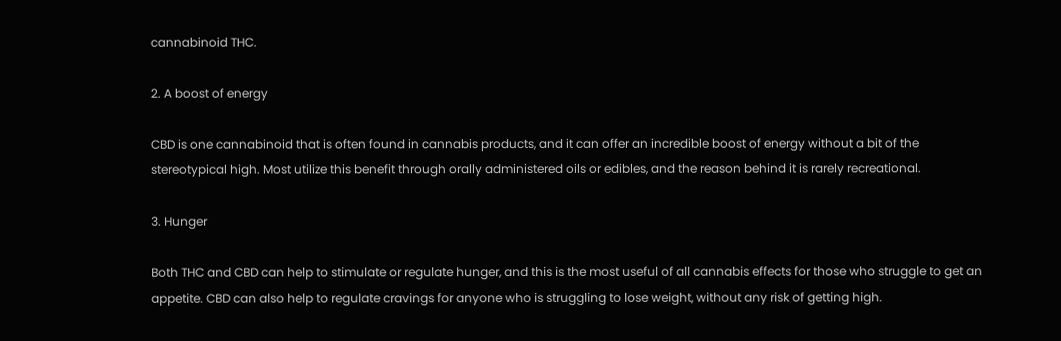cannabinoid THC.

2. A boost of energy

CBD is one cannabinoid that is often found in cannabis products, and it can offer an incredible boost of energy without a bit of the stereotypical high. Most utilize this benefit through orally administered oils or edibles, and the reason behind it is rarely recreational.

3. Hunger

Both THC and CBD can help to stimulate or regulate hunger, and this is the most useful of all cannabis effects for those who struggle to get an appetite. CBD can also help to regulate cravings for anyone who is struggling to lose weight, without any risk of getting high.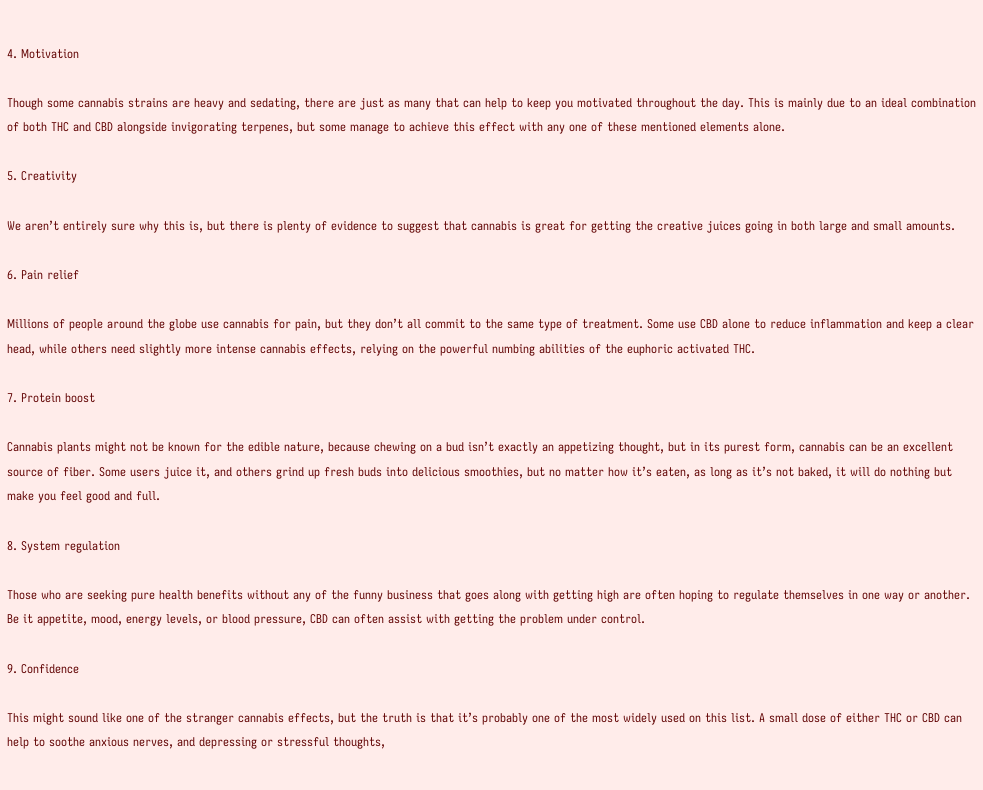4. Motivation

Though some cannabis strains are heavy and sedating, there are just as many that can help to keep you motivated throughout the day. This is mainly due to an ideal combination of both THC and CBD alongside invigorating terpenes, but some manage to achieve this effect with any one of these mentioned elements alone.

5. Creativity

We aren’t entirely sure why this is, but there is plenty of evidence to suggest that cannabis is great for getting the creative juices going in both large and small amounts.

6. Pain relief

Millions of people around the globe use cannabis for pain, but they don’t all commit to the same type of treatment. Some use CBD alone to reduce inflammation and keep a clear head, while others need slightly more intense cannabis effects, relying on the powerful numbing abilities of the euphoric activated THC.

7. Protein boost

Cannabis plants might not be known for the edible nature, because chewing on a bud isn’t exactly an appetizing thought, but in its purest form, cannabis can be an excellent source of fiber. Some users juice it, and others grind up fresh buds into delicious smoothies, but no matter how it’s eaten, as long as it’s not baked, it will do nothing but make you feel good and full.

8. System regulation

Those who are seeking pure health benefits without any of the funny business that goes along with getting high are often hoping to regulate themselves in one way or another. Be it appetite, mood, energy levels, or blood pressure, CBD can often assist with getting the problem under control.

9. Confidence

This might sound like one of the stranger cannabis effects, but the truth is that it’s probably one of the most widely used on this list. A small dose of either THC or CBD can help to soothe anxious nerves, and depressing or stressful thoughts,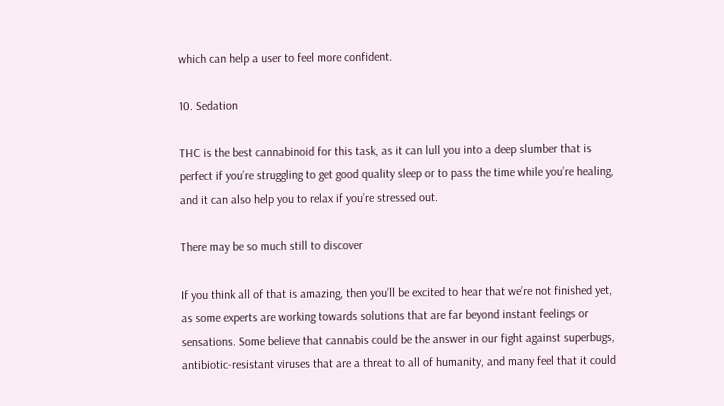which can help a user to feel more confident.

10. Sedation

THC is the best cannabinoid for this task, as it can lull you into a deep slumber that is perfect if you’re struggling to get good quality sleep or to pass the time while you’re healing, and it can also help you to relax if you’re stressed out.

There may be so much still to discover

If you think all of that is amazing, then you’ll be excited to hear that we’re not finished yet, as some experts are working towards solutions that are far beyond instant feelings or sensations. Some believe that cannabis could be the answer in our fight against superbugs, antibiotic-resistant viruses that are a threat to all of humanity, and many feel that it could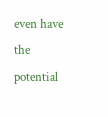even have the potential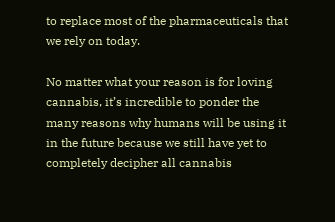to replace most of the pharmaceuticals that we rely on today.

No matter what your reason is for loving cannabis, it’s incredible to ponder the many reasons why humans will be using it in the future because we still have yet to completely decipher all cannabis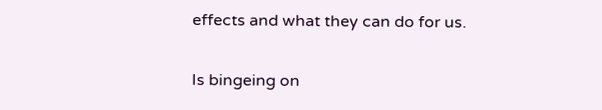effects and what they can do for us.

Is bingeing on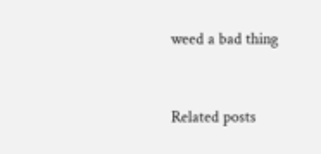weed a bad thing


Related posts